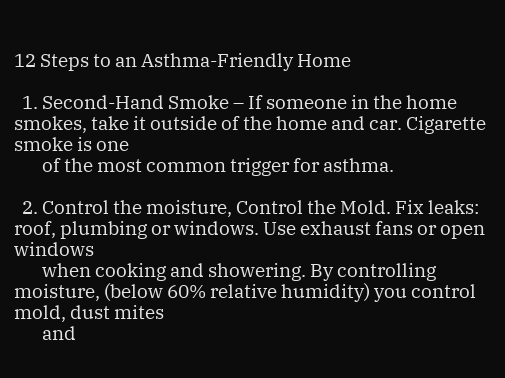12 Steps to an Asthma-Friendly Home

  1. Second-Hand Smoke – If someone in the home smokes, take it outside of the home and car. Cigarette smoke is one
       of the most common trigger for asthma.

  2. Control the moisture, Control the Mold. Fix leaks: roof, plumbing or windows. Use exhaust fans or open windows
       when cooking and showering. By controlling moisture, (below 60% relative humidity) you control mold, dust mites
       and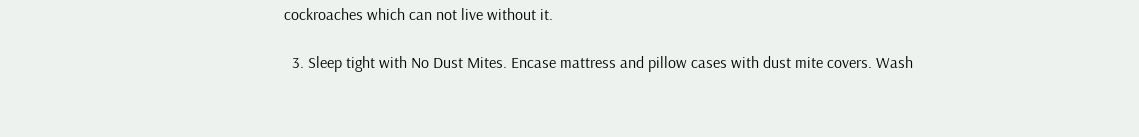cockroaches which can not live without it.

  3. Sleep tight with No Dust Mites. Encase mattress and pillow cases with dust mite covers. Wash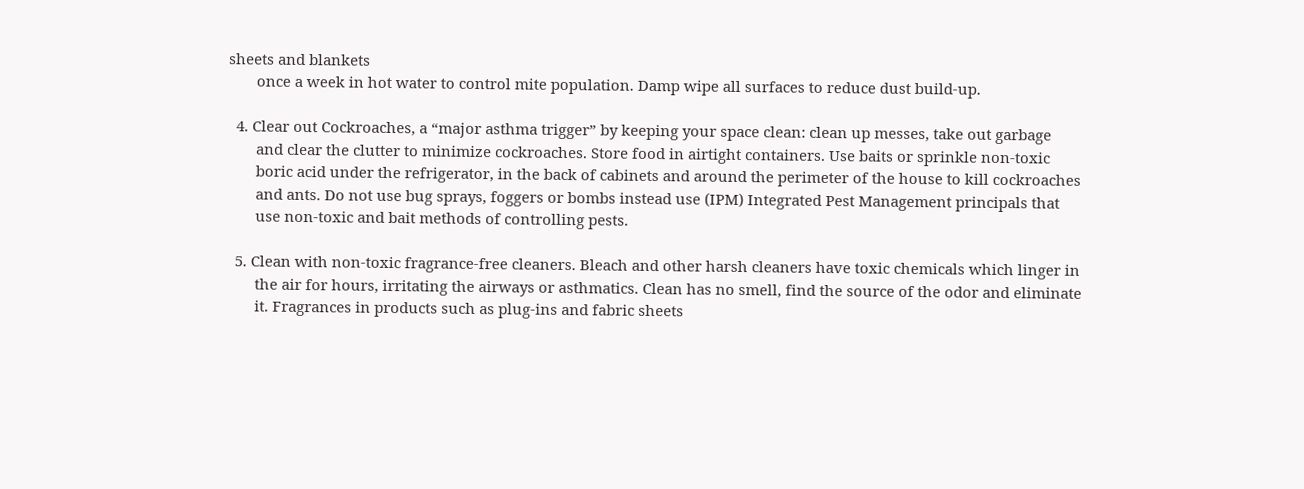sheets and blankets
       once a week in hot water to control mite population. Damp wipe all surfaces to reduce dust build-up.

  4. Clear out Cockroaches, a “major asthma trigger” by keeping your space clean: clean up messes, take out garbage
       and clear the clutter to minimize cockroaches. Store food in airtight containers. Use baits or sprinkle non-toxic
       boric acid under the refrigerator, in the back of cabinets and around the perimeter of the house to kill cockroaches
       and ants. Do not use bug sprays, foggers or bombs instead use (IPM) Integrated Pest Management principals that
       use non-toxic and bait methods of controlling pests.

  5. Clean with non-toxic fragrance-free cleaners. Bleach and other harsh cleaners have toxic chemicals which linger in
       the air for hours, irritating the airways or asthmatics. Clean has no smell, find the source of the odor and eliminate
       it. Fragrances in products such as plug-ins and fabric sheets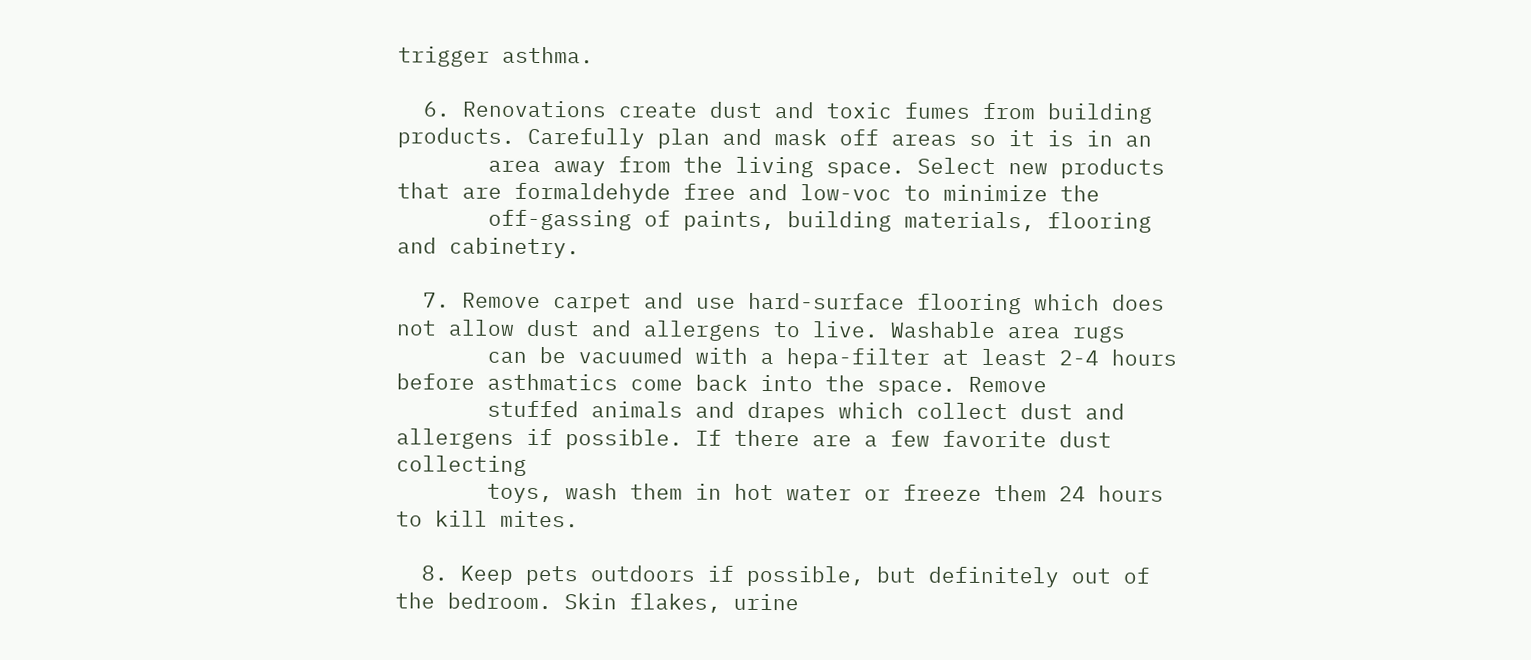trigger asthma.

  6. Renovations create dust and toxic fumes from building products. Carefully plan and mask off areas so it is in an
       area away from the living space. Select new products that are formaldehyde free and low-voc to minimize the
       off-gassing of paints, building materials, flooring and cabinetry.

  7. Remove carpet and use hard-surface flooring which does not allow dust and allergens to live. Washable area rugs
       can be vacuumed with a hepa-filter at least 2-4 hours before asthmatics come back into the space. Remove
       stuffed animals and drapes which collect dust and allergens if possible. If there are a few favorite dust collecting
       toys, wash them in hot water or freeze them 24 hours to kill mites.

  8. Keep pets outdoors if possible, but definitely out of the bedroom. Skin flakes, urine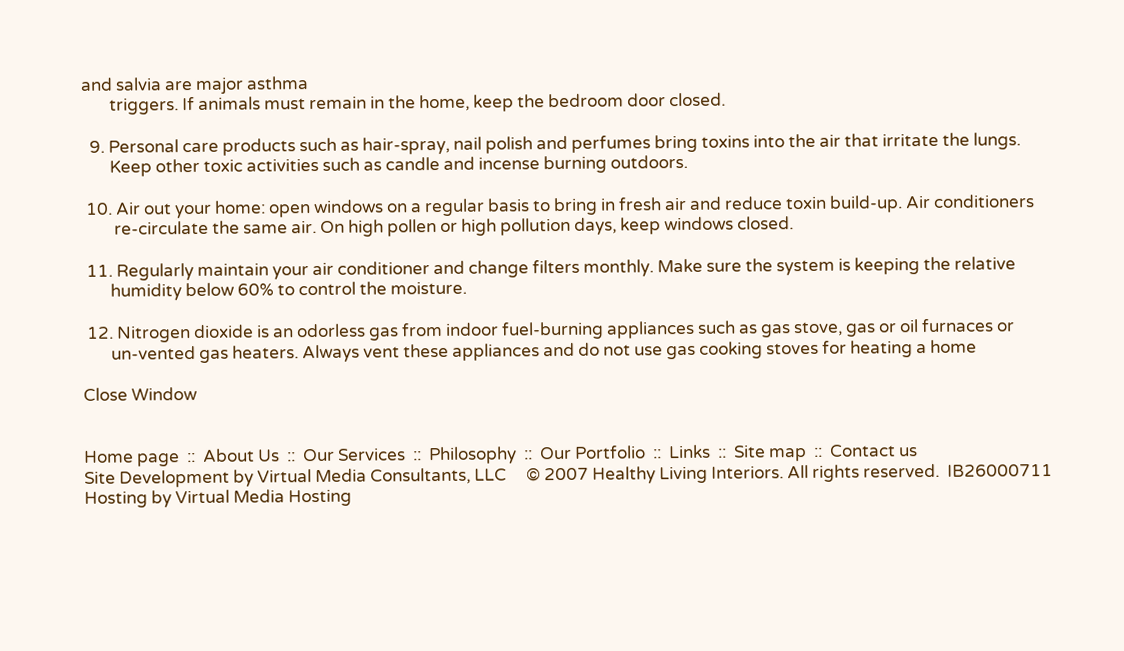and salvia are major asthma
       triggers. If animals must remain in the home, keep the bedroom door closed.

  9. Personal care products such as hair-spray, nail polish and perfumes bring toxins into the air that irritate the lungs.
       Keep other toxic activities such as candle and incense burning outdoors.

 10. Air out your home: open windows on a regular basis to bring in fresh air and reduce toxin build-up. Air conditioners
        re-circulate the same air. On high pollen or high pollution days, keep windows closed.

 11. Regularly maintain your air conditioner and change filters monthly. Make sure the system is keeping the relative
       humidity below 60% to control the moisture.

 12. Nitrogen dioxide is an odorless gas from indoor fuel-burning appliances such as gas stove, gas or oil furnaces or
       un-vented gas heaters. Always vent these appliances and do not use gas cooking stoves for heating a home

Close Window


Home page  ::  About Us  ::  Our Services  ::  Philosophy  ::  Our Portfolio  ::  Links  ::  Site map  ::  Contact us
Site Development by Virtual Media Consultants, LLC     © 2007 Healthy Living Interiors. All rights reserved.  IB26000711      Hosting by Virtual Media Hosting